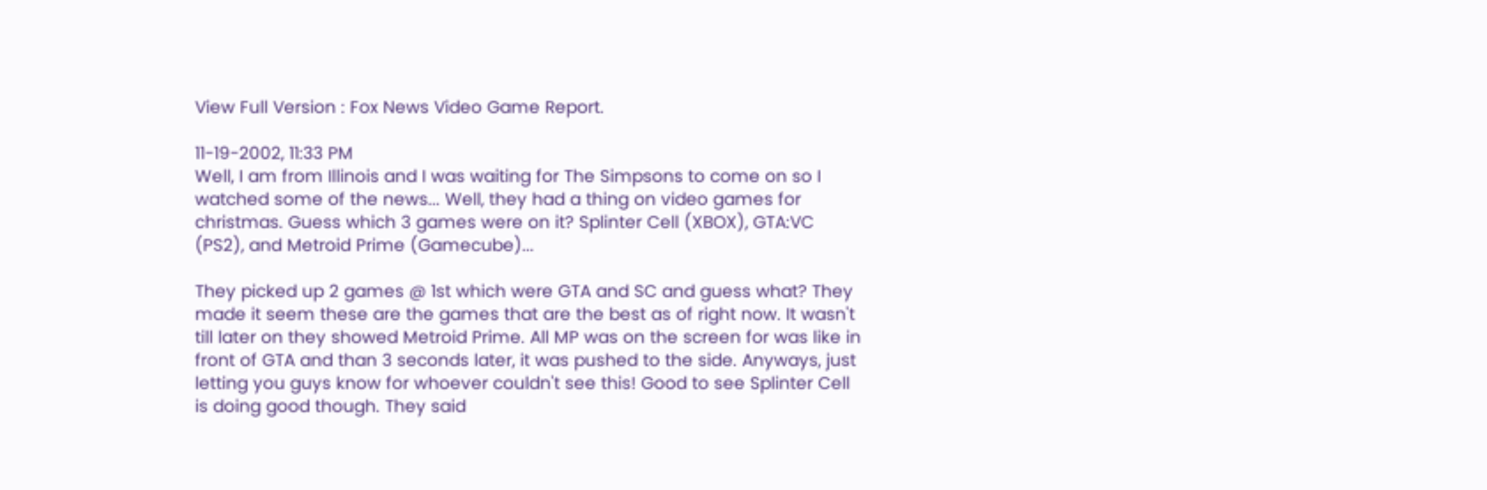View Full Version : Fox News Video Game Report.

11-19-2002, 11:33 PM
Well, I am from Illinois and I was waiting for The Simpsons to come on so I watched some of the news... Well, they had a thing on video games for christmas. Guess which 3 games were on it? Splinter Cell (XBOX), GTA:VC (PS2), and Metroid Prime (Gamecube)...

They picked up 2 games @ 1st which were GTA and SC and guess what? They made it seem these are the games that are the best as of right now. It wasn't till later on they showed Metroid Prime. All MP was on the screen for was like in front of GTA and than 3 seconds later, it was pushed to the side. Anyways, just letting you guys know for whoever couldn't see this! Good to see Splinter Cell is doing good though. They said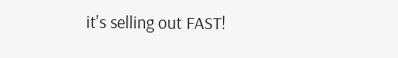it's selling out FAST!